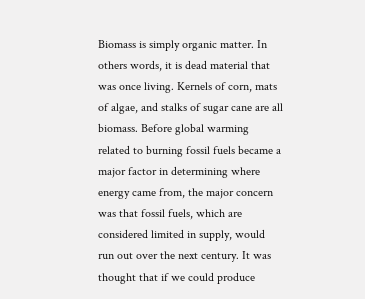Biomass is simply organic matter. In others words, it is dead material that was once living. Kernels of corn, mats of algae, and stalks of sugar cane are all biomass. Before global warming related to burning fossil fuels became a major factor in determining where energy came from, the major concern was that fossil fuels, which are considered limited in supply, would run out over the next century. It was thought that if we could produce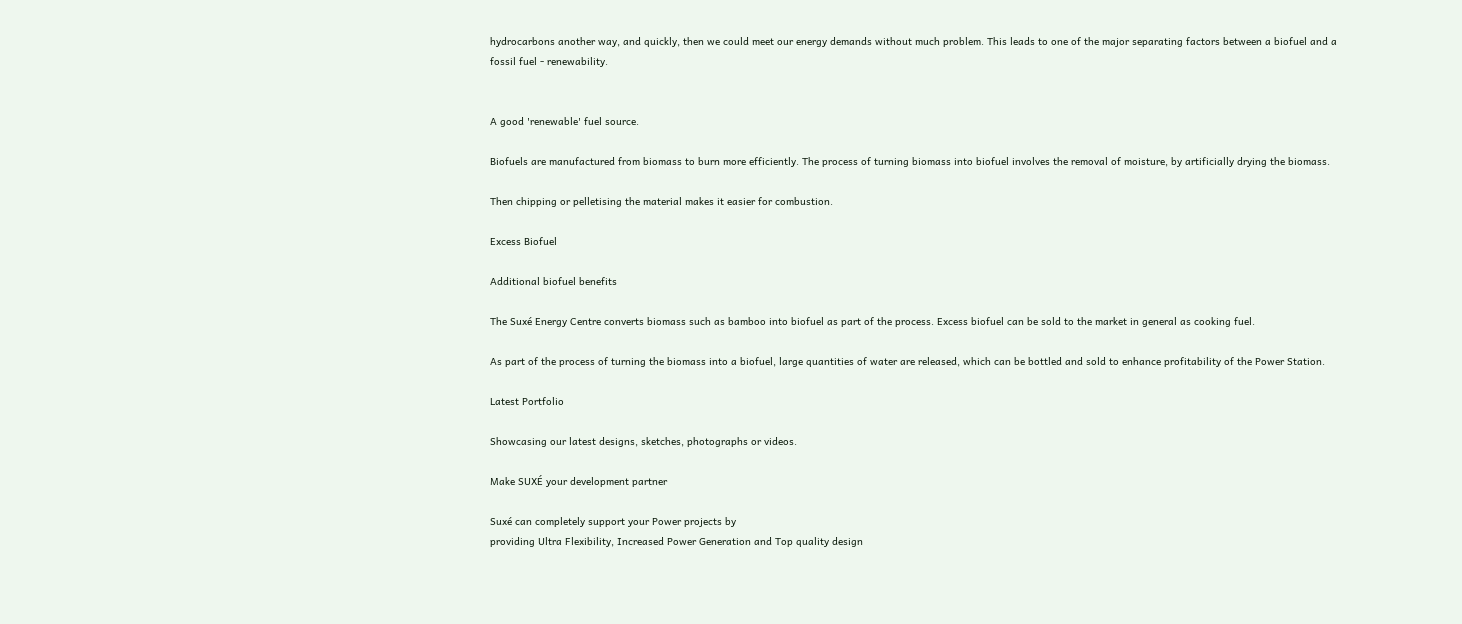hydrocarbons another way, and quickly, then we could meet our energy demands without much problem. This leads to one of the major separating factors between a biofuel and a fossil fuel - renewability.


A good 'renewable' fuel source.

Biofuels are manufactured from biomass to burn more efficiently. The process of turning biomass into biofuel involves the removal of moisture, by artificially drying the biomass.

Then chipping or pelletising the material makes it easier for combustion.

Excess Biofuel

Additional biofuel benefits

The Suxé Energy Centre converts biomass such as bamboo into biofuel as part of the process. Excess biofuel can be sold to the market in general as cooking fuel.

As part of the process of turning the biomass into a biofuel, large quantities of water are released, which can be bottled and sold to enhance profitability of the Power Station.

Latest Portfolio

Showcasing our latest designs, sketches, photographs or videos.

Make SUXÉ your development partner

Suxé can completely support your Power projects by
providing Ultra Flexibility, Increased Power Generation and Top quality design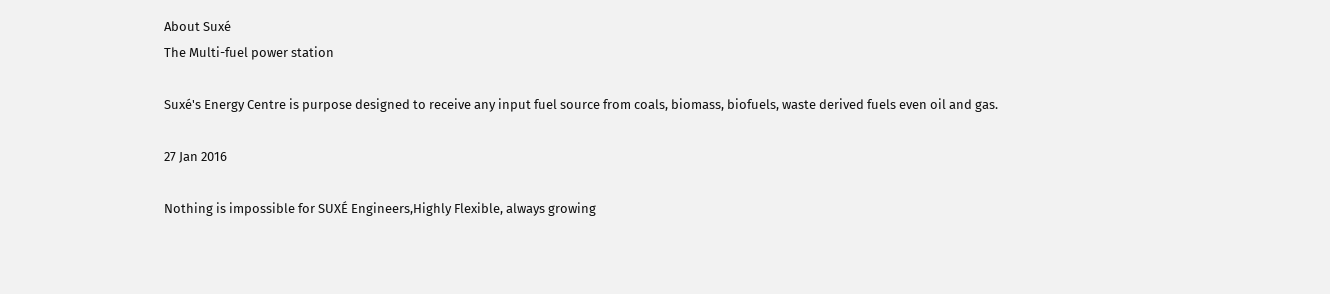About Suxé
The Multi-fuel power station

Suxé's Energy Centre is purpose designed to receive any input fuel source from coals, biomass, biofuels, waste derived fuels even oil and gas.

27 Jan 2016

Nothing is impossible for SUXÉ Engineers,Highly Flexible, always growing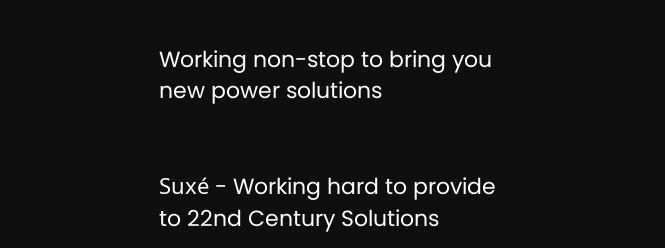Working non-stop to bring you new power solutions


Suxé - Working hard to provide
to 22nd Century Solutions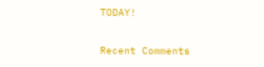TODAY!

Recent Comments